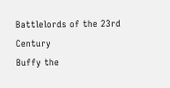Battlelords of the 23rd Century
Buffy the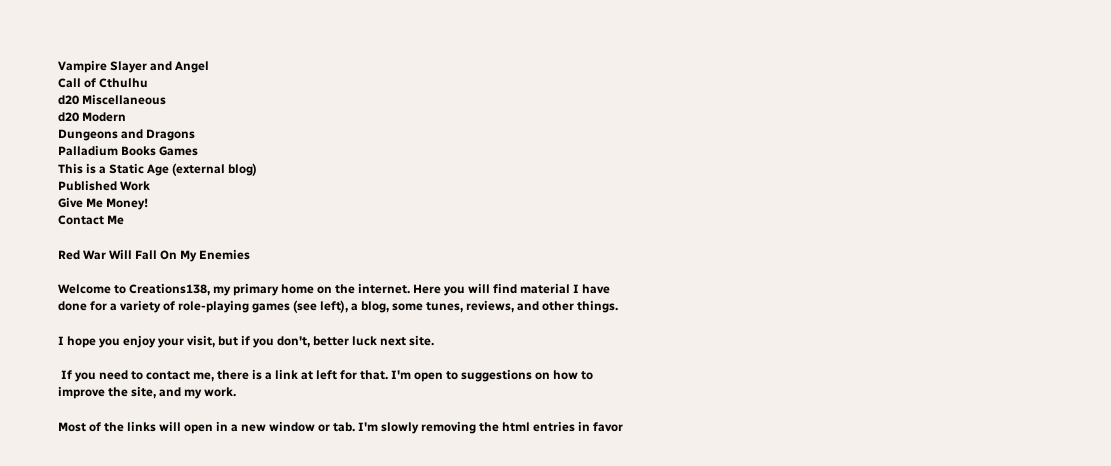Vampire Slayer and Angel
Call of Cthulhu
d20 Miscellaneous
d20 Modern
Dungeons and Dragons
Palladium Books Games
This is a Static Age (external blog)
Published Work
Give Me Money!
Contact Me

Red War Will Fall On My Enemies

Welcome to Creations138, my primary home on the internet. Here you will find material I have done for a variety of role-playing games (see left), a blog, some tunes, reviews, and other things.

I hope you enjoy your visit, but if you don't, better luck next site.

 If you need to contact me, there is a link at left for that. I'm open to suggestions on how to improve the site, and my work.

Most of the links will open in a new window or tab. I'm slowly removing the html entries in favor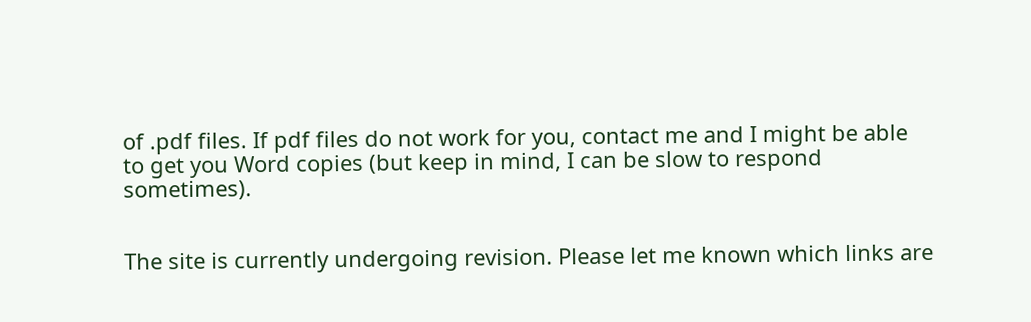of .pdf files. If pdf files do not work for you, contact me and I might be able to get you Word copies (but keep in mind, I can be slow to respond sometimes).


The site is currently undergoing revision. Please let me known which links are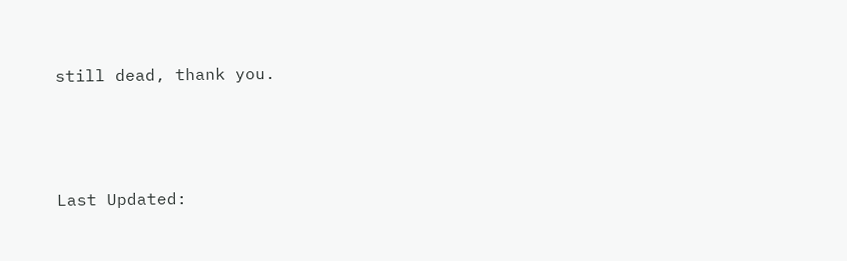still dead, thank you.





Last Updated: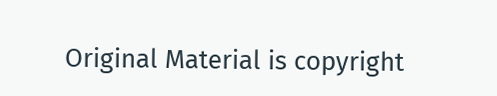Original Material is copyright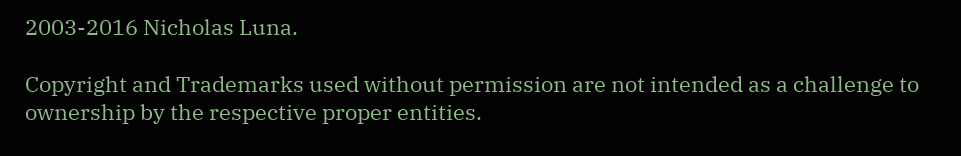2003-2016 Nicholas Luna.

Copyright and Trademarks used without permission are not intended as a challenge to ownership by the respective proper entities.